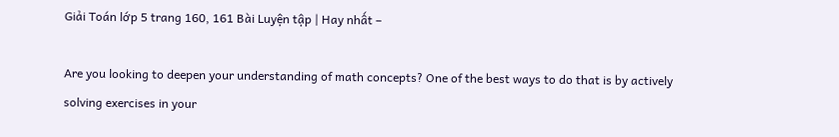Giải Toán lớp 5 trang 160, 161 Bài Luyện tập | Hay nhất –

Are you looking to deepen your understanding of math concepts? One of the best ways to do that is by actively solving exercises in your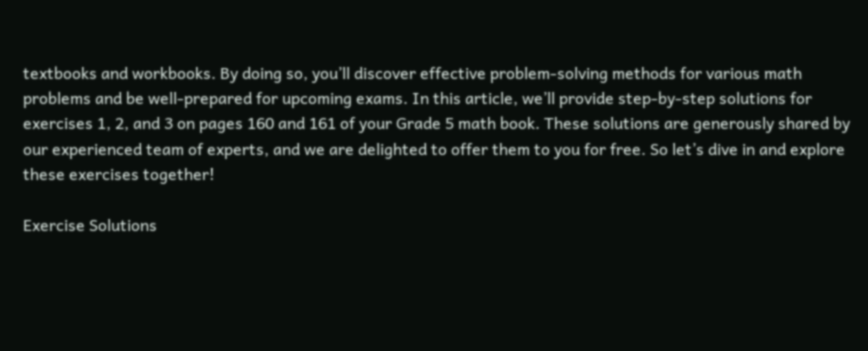textbooks and workbooks. By doing so, you’ll discover effective problem-solving methods for various math problems and be well-prepared for upcoming exams. In this article, we’ll provide step-by-step solutions for exercises 1, 2, and 3 on pages 160 and 161 of your Grade 5 math book. These solutions are generously shared by our experienced team of experts, and we are delighted to offer them to you for free. So let’s dive in and explore these exercises together!

Exercise Solutions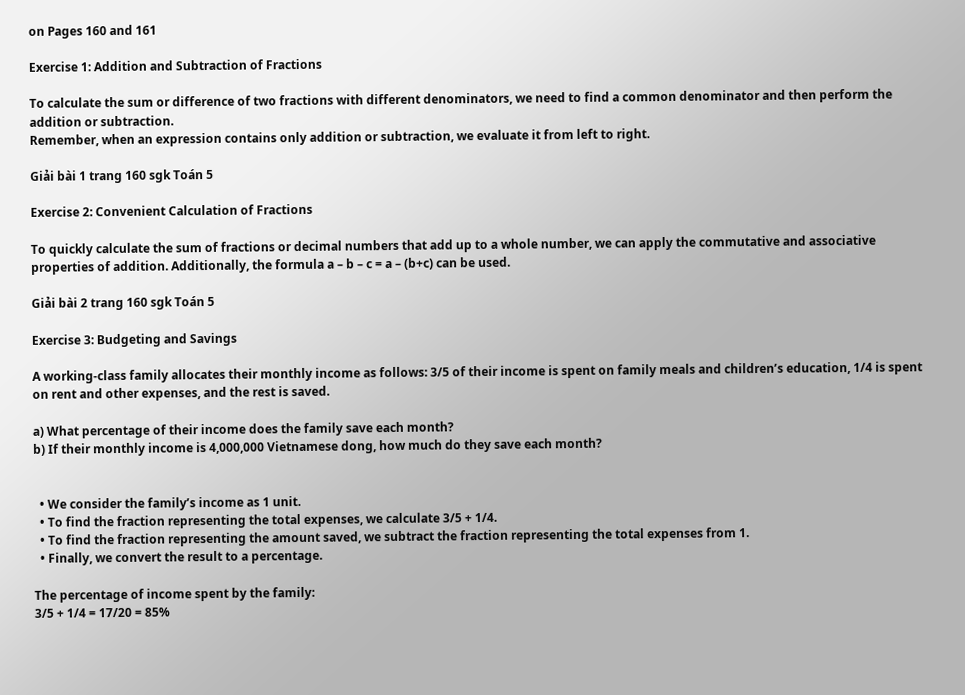on Pages 160 and 161

Exercise 1: Addition and Subtraction of Fractions

To calculate the sum or difference of two fractions with different denominators, we need to find a common denominator and then perform the addition or subtraction.
Remember, when an expression contains only addition or subtraction, we evaluate it from left to right.

Giải bài 1 trang 160 sgk Toán 5

Exercise 2: Convenient Calculation of Fractions

To quickly calculate the sum of fractions or decimal numbers that add up to a whole number, we can apply the commutative and associative properties of addition. Additionally, the formula a – b – c = a – (b+c) can be used.

Giải bài 2 trang 160 sgk Toán 5

Exercise 3: Budgeting and Savings

A working-class family allocates their monthly income as follows: 3/5 of their income is spent on family meals and children’s education, 1/4 is spent on rent and other expenses, and the rest is saved.

a) What percentage of their income does the family save each month?
b) If their monthly income is 4,000,000 Vietnamese dong, how much do they save each month?


  • We consider the family’s income as 1 unit.
  • To find the fraction representing the total expenses, we calculate 3/5 + 1/4.
  • To find the fraction representing the amount saved, we subtract the fraction representing the total expenses from 1.
  • Finally, we convert the result to a percentage.

The percentage of income spent by the family:
3/5 + 1/4 = 17/20 = 85%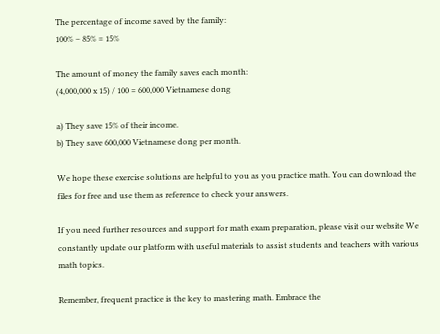The percentage of income saved by the family:
100% – 85% = 15%

The amount of money the family saves each month:
(4,000,000 x 15) / 100 = 600,000 Vietnamese dong

a) They save 15% of their income.
b) They save 600,000 Vietnamese dong per month.

We hope these exercise solutions are helpful to you as you practice math. You can download the files for free and use them as reference to check your answers.

If you need further resources and support for math exam preparation, please visit our website We constantly update our platform with useful materials to assist students and teachers with various math topics.

Remember, frequent practice is the key to mastering math. Embrace the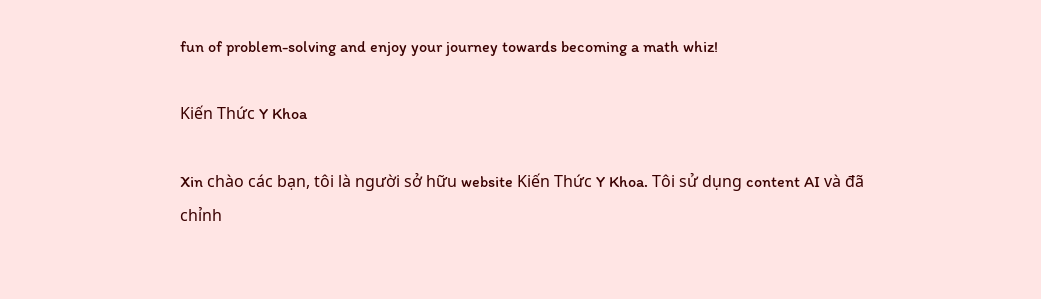fun of problem-solving and enjoy your journey towards becoming a math whiz!

Kiến Thức Y Khoa

Xin chào các bạn, tôi là người sở hữu website Kiến Thức Y Khoa. Tôi sử dụng content AI và đã chỉnh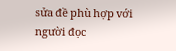sửa đề phù hợp với người đọc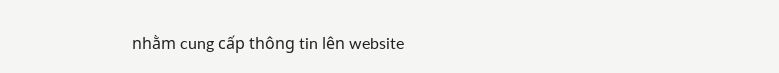nhằm cung cấp thông tin lên website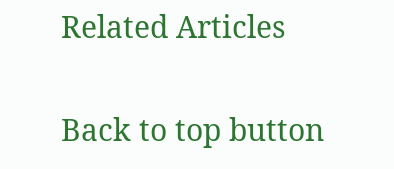Related Articles

Back to top button